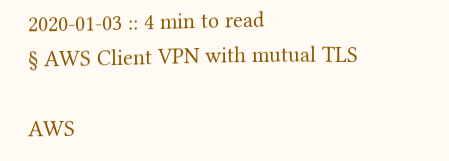2020-01-03 :: 4 min to read
§ AWS Client VPN with mutual TLS

AWS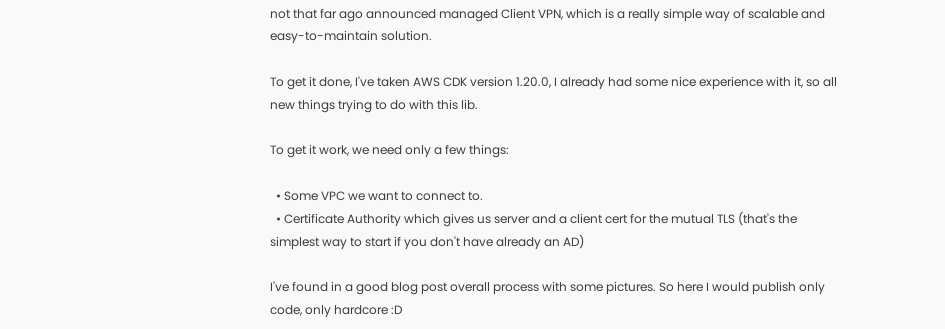not that far ago announced managed Client VPN, which is a really simple way of scalable and easy-to-maintain solution.

To get it done, I've taken AWS CDK version 1.20.0, I already had some nice experience with it, so all new things trying to do with this lib.

To get it work, we need only a few things:

  • Some VPC we want to connect to.
  • Certificate Authority which gives us server and a client cert for the mutual TLS (that's the simplest way to start if you don't have already an AD)

I've found in a good blog post overall process with some pictures. So here I would publish only code, only hardcore :D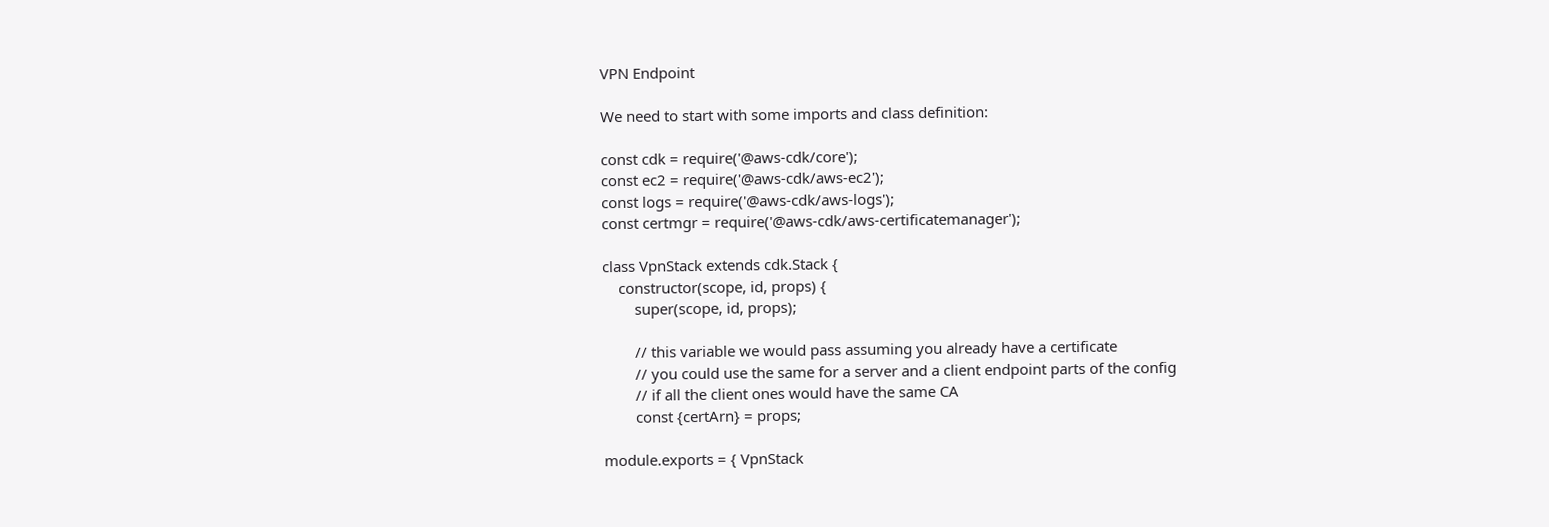VPN Endpoint

We need to start with some imports and class definition:

const cdk = require('@aws-cdk/core');
const ec2 = require('@aws-cdk/aws-ec2');
const logs = require('@aws-cdk/aws-logs');
const certmgr = require('@aws-cdk/aws-certificatemanager');

class VpnStack extends cdk.Stack {
    constructor(scope, id, props) {
        super(scope, id, props);

        // this variable we would pass assuming you already have a certificate
        // you could use the same for a server and a client endpoint parts of the config
        // if all the client ones would have the same CA
        const {certArn} = props;

module.exports = { VpnStack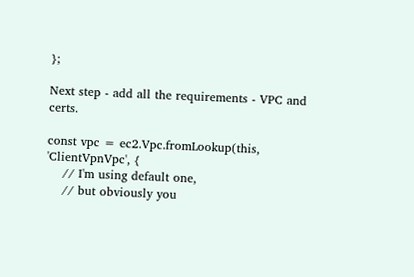};

Next step - add all the requirements - VPC and certs.

const vpc = ec2.Vpc.fromLookup(this, 'ClientVpnVpc', {
    // I'm using default one,
    // but obviously you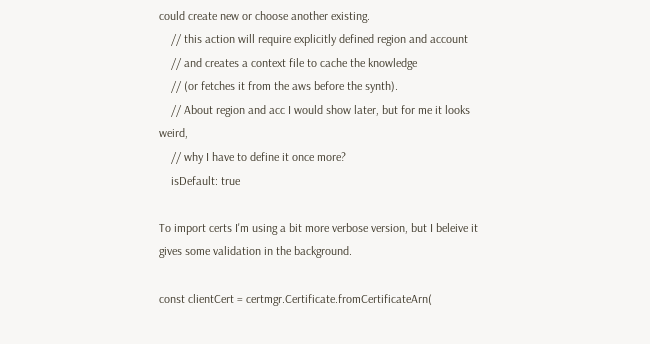could create new or choose another existing.
    // this action will require explicitly defined region and account
    // and creates a context file to cache the knowledge
    // (or fetches it from the aws before the synth).
    // About region and acc I would show later, but for me it looks weird,
    // why I have to define it once more?
    isDefault: true

To import certs I'm using a bit more verbose version, but I beleive it gives some validation in the background.

const clientCert = certmgr.Certificate.fromCertificateArn(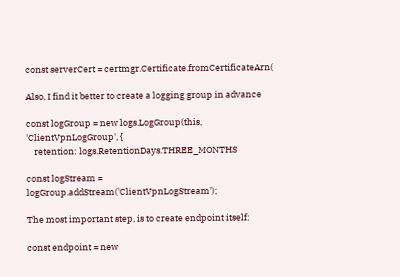const serverCert = certmgr.Certificate.fromCertificateArn(

Also, I find it better to create a logging group in advance

const logGroup = new logs.LogGroup(this, 'ClientVpnLogGroup', {
    retention: logs.RetentionDays.THREE_MONTHS

const logStream = logGroup.addStream('ClientVpnLogStream');

The most important step, is to create endpoint itself:

const endpoint = new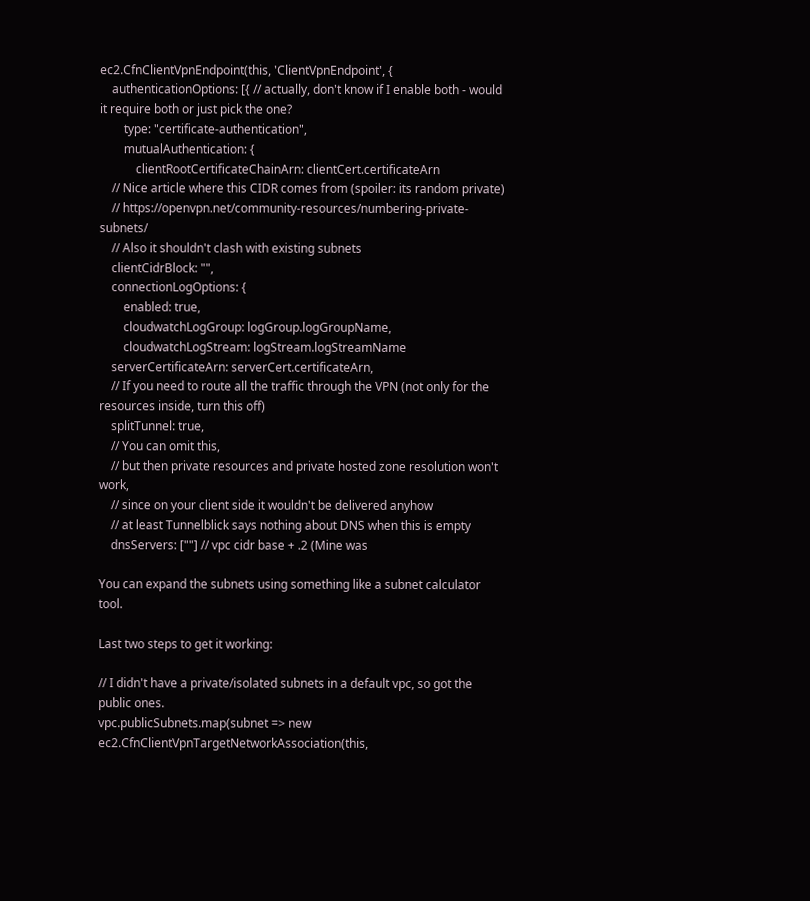ec2.CfnClientVpnEndpoint(this, 'ClientVpnEndpoint', {
    authenticationOptions: [{ // actually, don't know if I enable both - would it require both or just pick the one?
        type: "certificate-authentication",
        mutualAuthentication: {
            clientRootCertificateChainArn: clientCert.certificateArn
    // Nice article where this CIDR comes from (spoiler: its random private)
    // https://openvpn.net/community-resources/numbering-private-subnets/
    // Also it shouldn't clash with existing subnets
    clientCidrBlock: "",
    connectionLogOptions: {
        enabled: true,
        cloudwatchLogGroup: logGroup.logGroupName,
        cloudwatchLogStream: logStream.logStreamName
    serverCertificateArn: serverCert.certificateArn,
    // If you need to route all the traffic through the VPN (not only for the resources inside, turn this off)
    splitTunnel: true,
    // You can omit this,
    // but then private resources and private hosted zone resolution won't work,
    // since on your client side it wouldn't be delivered anyhow
    // at least Tunnelblick says nothing about DNS when this is empty
    dnsServers: [""] // vpc cidr base + .2 (Mine was

You can expand the subnets using something like a subnet calculator tool.

Last two steps to get it working:

// I didn't have a private/isolated subnets in a default vpc, so got the public ones.
vpc.publicSubnets.map(subnet => new ec2.CfnClientVpnTargetNetworkAssociation(this,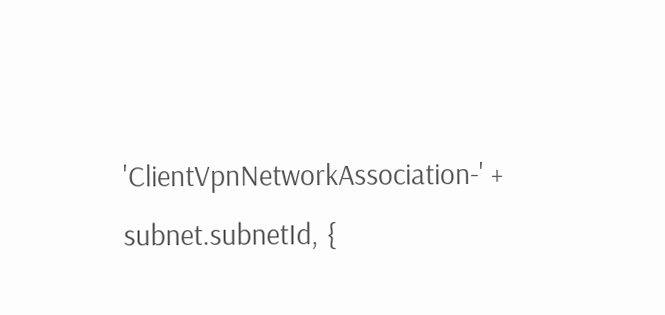'ClientVpnNetworkAssociation-' + subnet.subnetId, {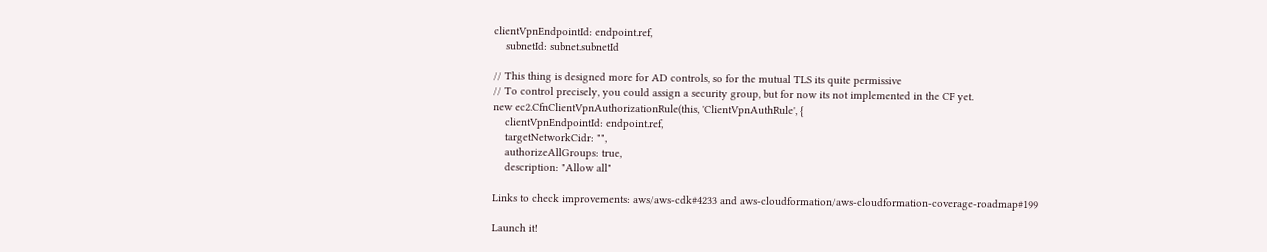clientVpnEndpointId: endpoint.ref,
    subnetId: subnet.subnetId

// This thing is designed more for AD controls, so for the mutual TLS its quite permissive
// To control precisely, you could assign a security group, but for now its not implemented in the CF yet.
new ec2.CfnClientVpnAuthorizationRule(this, 'ClientVpnAuthRule', {
    clientVpnEndpointId: endpoint.ref,
    targetNetworkCidr: "",
    authorizeAllGroups: true,
    description: "Allow all"

Links to check improvements: aws/aws-cdk#4233 and aws-cloudformation/aws-cloudformation-coverage-roadmap#199

Launch it!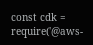const cdk = require('@aws-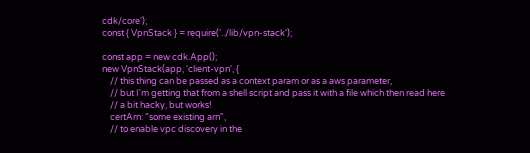cdk/core');
const { VpnStack } = require('../lib/vpn-stack');

const app = new cdk.App();
new VpnStack(app, 'client-vpn', {
    // this thing can be passed as a context param or as a aws parameter,
    // but I'm getting that from a shell script and pass it with a file which then read here
    // a bit hacky, but works!
    certArn: "some existing arn",
    // to enable vpc discovery in the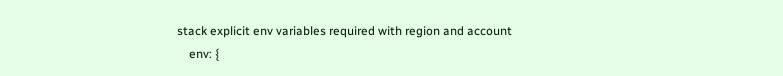stack explicit env variables required with region and account
    env: {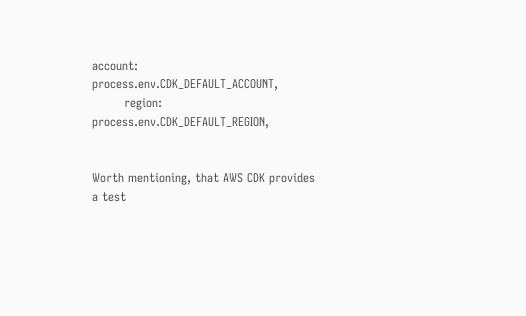account: process.env.CDK_DEFAULT_ACCOUNT,
        region: process.env.CDK_DEFAULT_REGION,


Worth mentioning, that AWS CDK provides a test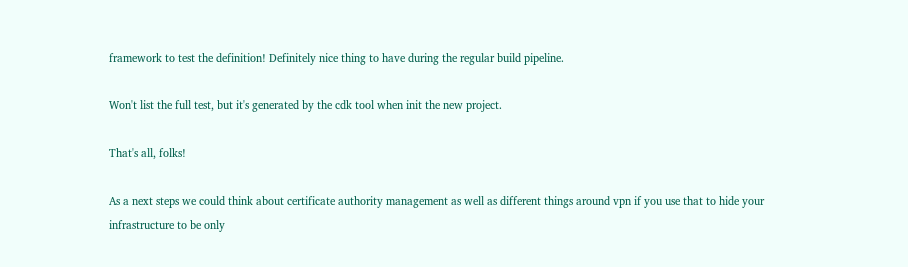framework to test the definition! Definitely nice thing to have during the regular build pipeline.

Won't list the full test, but it's generated by the cdk tool when init the new project.

That's all, folks!

As a next steps we could think about certificate authority management as well as different things around vpn if you use that to hide your infrastructure to be only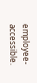employee-accessible.